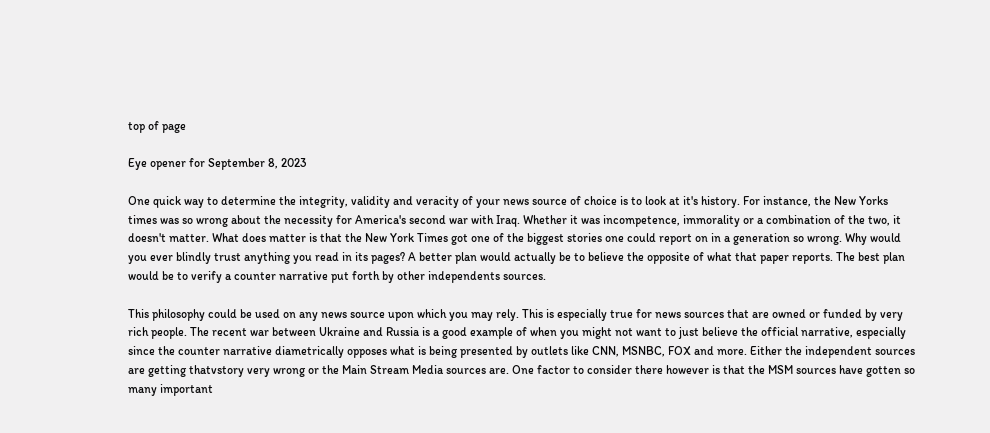top of page

Eye opener for September 8, 2023

One quick way to determine the integrity, validity and veracity of your news source of choice is to look at it's history. For instance, the New Yorks times was so wrong about the necessity for America's second war with Iraq. Whether it was incompetence, immorality or a combination of the two, it doesn't matter. What does matter is that the New York Times got one of the biggest stories one could report on in a generation so wrong. Why would you ever blindly trust anything you read in its pages? A better plan would actually be to believe the opposite of what that paper reports. The best plan would be to verify a counter narrative put forth by other independents sources.

This philosophy could be used on any news source upon which you may rely. This is especially true for news sources that are owned or funded by very rich people. The recent war between Ukraine and Russia is a good example of when you might not want to just believe the official narrative, especially since the counter narrative diametrically opposes what is being presented by outlets like CNN, MSNBC, FOX and more. Either the independent sources are getting thatvstory very wrong or the Main Stream Media sources are. One factor to consider there however is that the MSM sources have gotten so many important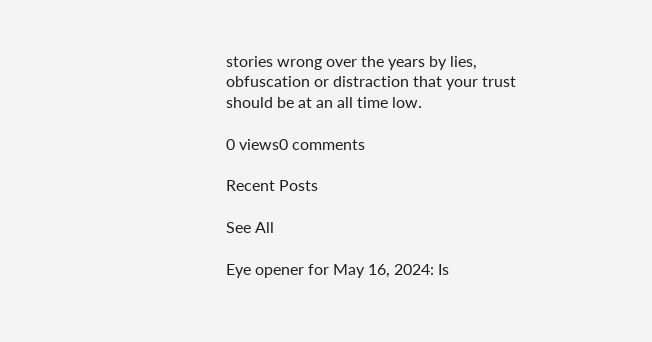stories wrong over the years by lies, obfuscation or distraction that your trust should be at an all time low.

0 views0 comments

Recent Posts

See All

Eye opener for May 16, 2024: Is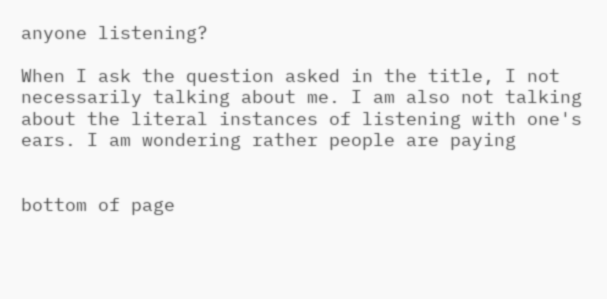anyone listening?

When I ask the question asked in the title, I not necessarily talking about me. I am also not talking about the literal instances of listening with one's ears. I am wondering rather people are paying


bottom of page